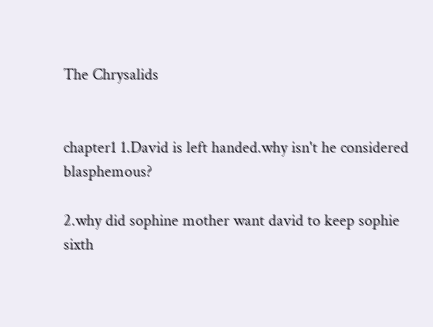The Chrysalids


chapter1 1.David is left handed.why isn't he considered blasphemous?

2.why did sophine mother want david to keep sophie sixth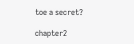toe a secret?

chapter2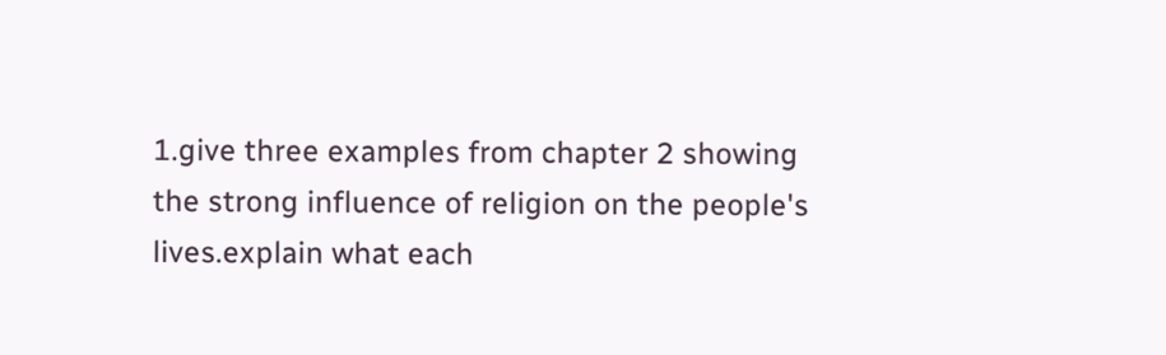1.give three examples from chapter 2 showing the strong influence of religion on the people's lives.explain what each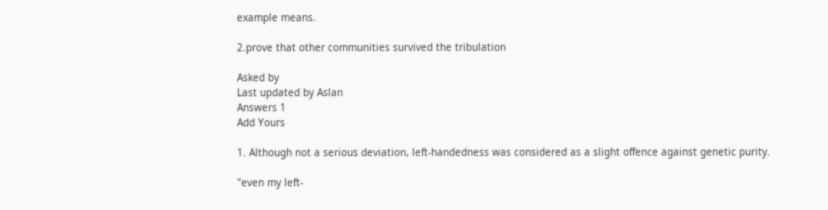example means.

2.prove that other communities survived the tribulation

Asked by
Last updated by Aslan
Answers 1
Add Yours

1. Although not a serious deviation, left-handedness was considered as a slight offence against genetic purity.

"even my left-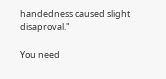handedness caused slight disaproval."

You need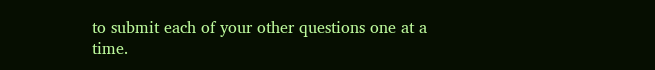to submit each of your other questions one at a time.